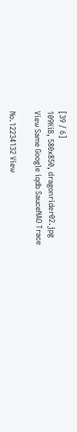[39 / 6]
109KiB, 580x850, dragonrider02.jpg
View Same Google iqdb SauceNAO Trace

No.12234132 View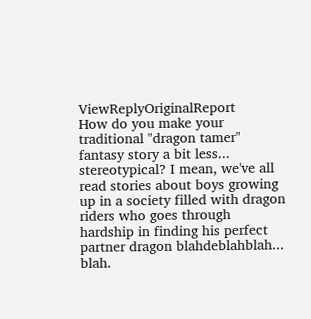ViewReplyOriginalReport
How do you make your traditional "dragon tamer" fantasy story a bit less... stereotypical? I mean, we've all read stories about boys growing up in a society filled with dragon riders who goes through hardship in finding his perfect partner dragon blahdeblahblah... blah.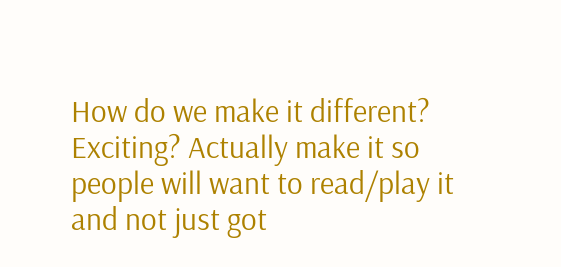How do we make it different? Exciting? Actually make it so people will want to read/play it and not just got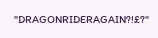"DRAGONRIDERAGAIN?!£?"